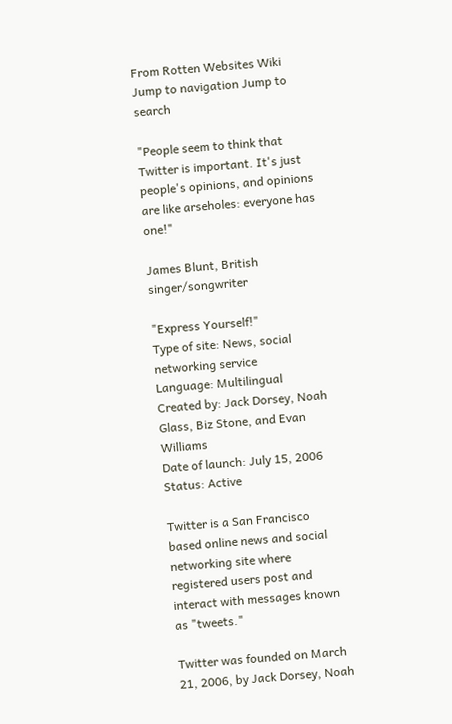From Rotten Websites Wiki
Jump to navigation Jump to search

"People seem to think that Twitter is important. It's just people's opinions, and opinions are like arseholes: everyone has one!"

James Blunt, British singer/songwriter

"Express Yourself!"
Type of site: News, social networking service
Language: Multilingual
Created by: Jack Dorsey, Noah Glass, Biz Stone, and Evan Williams
Date of launch: July 15, 2006
Status: Active

Twitter is a San Francisco based online news and social networking site where registered users post and interact with messages known as "tweets."

Twitter was founded on March 21, 2006, by Jack Dorsey, Noah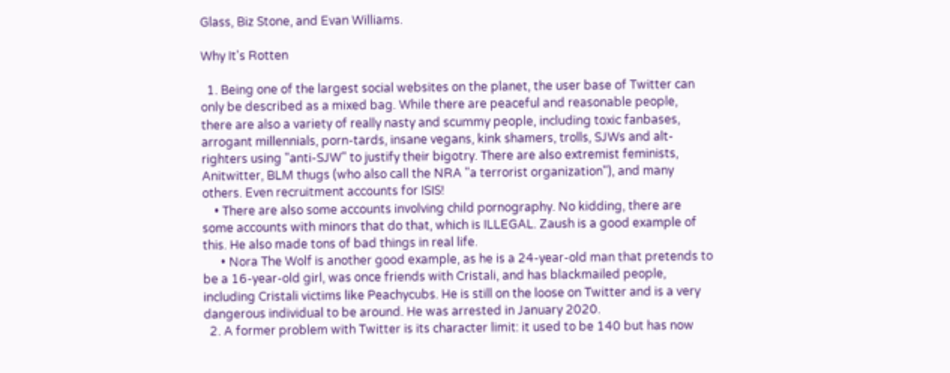Glass, Biz Stone, and Evan Williams.

Why It's Rotten

  1. Being one of the largest social websites on the planet, the user base of Twitter can only be described as a mixed bag. While there are peaceful and reasonable people, there are also a variety of really nasty and scummy people, including toxic fanbases, arrogant millennials, porn-tards, insane vegans, kink shamers, trolls, SJWs and alt-righters using "anti-SJW" to justify their bigotry. There are also extremist feminists, Anitwitter, BLM thugs (who also call the NRA "a terrorist organization"), and many others. Even recruitment accounts for ISIS!
    • There are also some accounts involving child pornography. No kidding, there are some accounts with minors that do that, which is ILLEGAL. Zaush is a good example of this. He also made tons of bad things in real life.
      • Nora The Wolf is another good example, as he is a 24-year-old man that pretends to be a 16-year-old girl, was once friends with Cristali, and has blackmailed people, including Cristali victims like Peachycubs. He is still on the loose on Twitter and is a very dangerous individual to be around. He was arrested in January 2020.
  2. A former problem with Twitter is its character limit: it used to be 140 but has now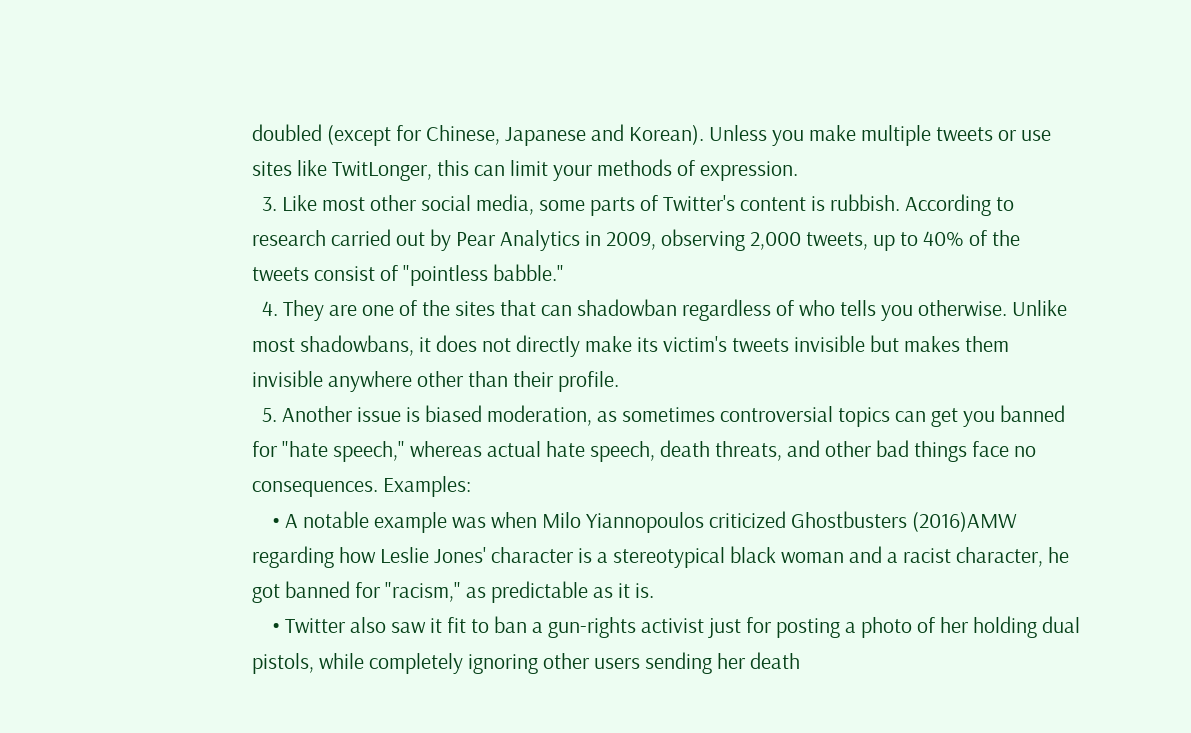doubled (except for Chinese, Japanese and Korean). Unless you make multiple tweets or use sites like TwitLonger, this can limit your methods of expression.
  3. Like most other social media, some parts of Twitter's content is rubbish. According to research carried out by Pear Analytics in 2009, observing 2,000 tweets, up to 40% of the tweets consist of "pointless babble."
  4. They are one of the sites that can shadowban regardless of who tells you otherwise. Unlike most shadowbans, it does not directly make its victim's tweets invisible but makes them invisible anywhere other than their profile.
  5. Another issue is biased moderation, as sometimes controversial topics can get you banned for "hate speech," whereas actual hate speech, death threats, and other bad things face no consequences. Examples:
    • A notable example was when Milo Yiannopoulos criticized Ghostbusters (2016)AMW regarding how Leslie Jones' character is a stereotypical black woman and a racist character, he got banned for "racism," as predictable as it is.
    • Twitter also saw it fit to ban a gun-rights activist just for posting a photo of her holding dual pistols, while completely ignoring other users sending her death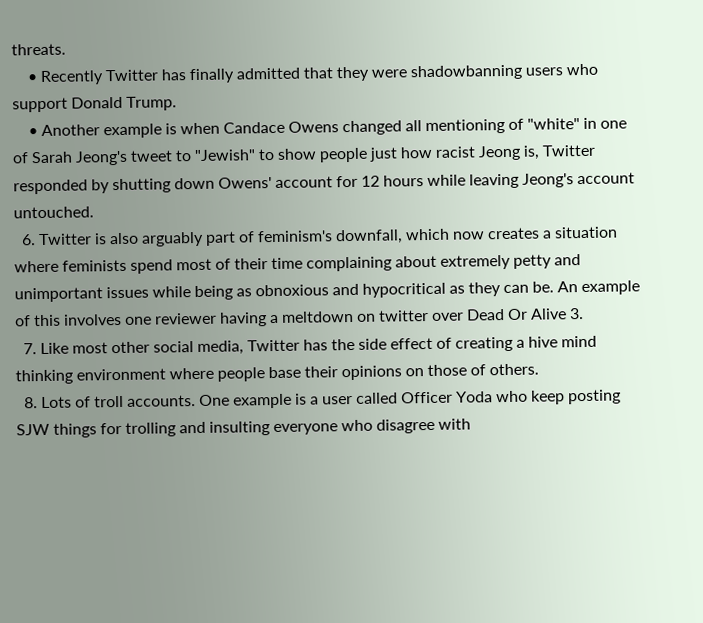threats.
    • Recently Twitter has finally admitted that they were shadowbanning users who support Donald Trump.
    • Another example is when Candace Owens changed all mentioning of "white" in one of Sarah Jeong's tweet to "Jewish" to show people just how racist Jeong is, Twitter responded by shutting down Owens' account for 12 hours while leaving Jeong's account untouched.
  6. Twitter is also arguably part of feminism's downfall, which now creates a situation where feminists spend most of their time complaining about extremely petty and unimportant issues while being as obnoxious and hypocritical as they can be. An example of this involves one reviewer having a meltdown on twitter over Dead Or Alive 3.
  7. Like most other social media, Twitter has the side effect of creating a hive mind thinking environment where people base their opinions on those of others.
  8. Lots of troll accounts. One example is a user called Officer Yoda who keep posting SJW things for trolling and insulting everyone who disagree with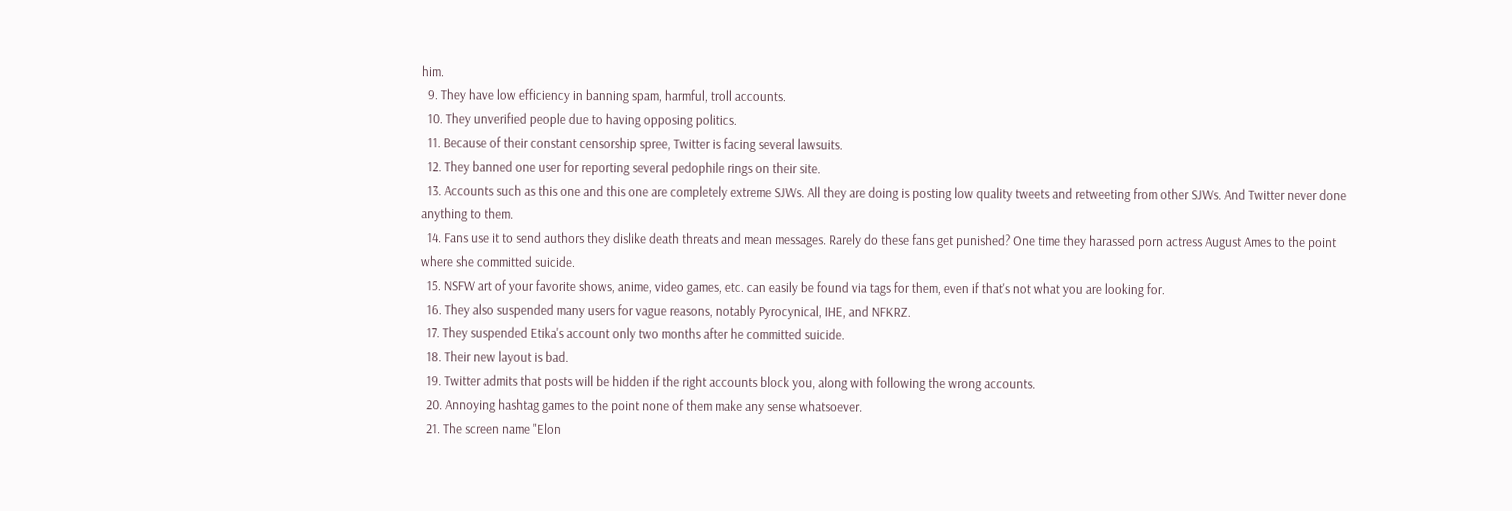him.
  9. They have low efficiency in banning spam, harmful, troll accounts.
  10. They unverified people due to having opposing politics.
  11. Because of their constant censorship spree, Twitter is facing several lawsuits.
  12. They banned one user for reporting several pedophile rings on their site.
  13. Accounts such as this one and this one are completely extreme SJWs. All they are doing is posting low quality tweets and retweeting from other SJWs. And Twitter never done anything to them.
  14. Fans use it to send authors they dislike death threats and mean messages. Rarely do these fans get punished? One time they harassed porn actress August Ames to the point where she committed suicide.
  15. NSFW art of your favorite shows, anime, video games, etc. can easily be found via tags for them, even if that's not what you are looking for.
  16. They also suspended many users for vague reasons, notably Pyrocynical, IHE, and NFKRZ.
  17. They suspended Etika's account only two months after he committed suicide.
  18. Their new layout is bad.
  19. Twitter admits that posts will be hidden if the right accounts block you, along with following the wrong accounts.
  20. Annoying hashtag games to the point none of them make any sense whatsoever.
  21. The screen name "Elon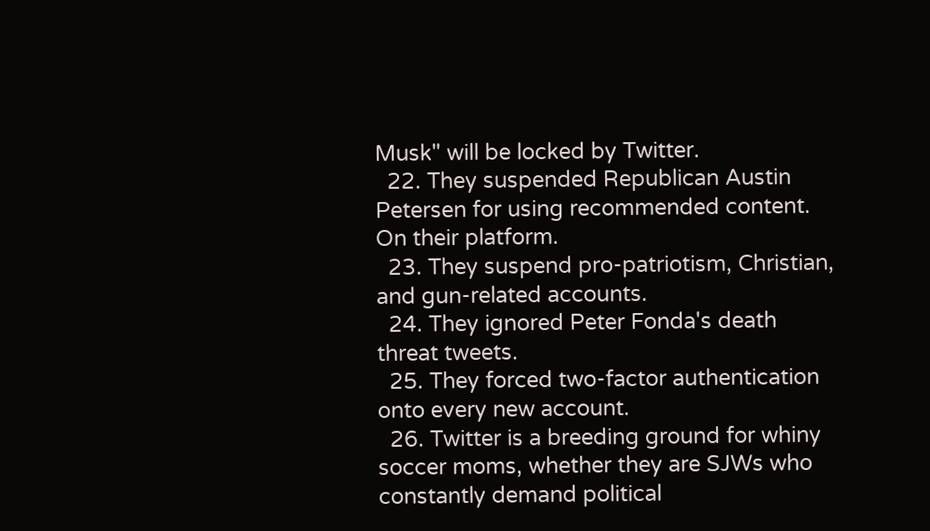Musk" will be locked by Twitter.
  22. They suspended Republican Austin Petersen for using recommended content. On their platform.
  23. They suspend pro-patriotism, Christian, and gun-related accounts.
  24. They ignored Peter Fonda's death threat tweets.
  25. They forced two-factor authentication onto every new account.
  26. Twitter is a breeding ground for whiny soccer moms, whether they are SJWs who constantly demand political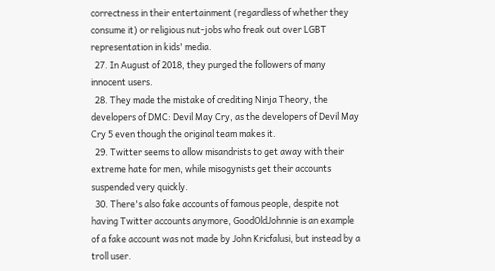correctness in their entertainment (regardless of whether they consume it) or religious nut-jobs who freak out over LGBT representation in kids' media.
  27. In August of 2018, they purged the followers of many innocent users.
  28. They made the mistake of crediting Ninja Theory, the developers of DMC: Devil May Cry, as the developers of Devil May Cry 5 even though the original team makes it.
  29. Twitter seems to allow misandrists to get away with their extreme hate for men, while misogynists get their accounts suspended very quickly.
  30. There's also fake accounts of famous people, despite not having Twitter accounts anymore, GoodOldJohnnie is an example of a fake account was not made by John Kricfalusi, but instead by a troll user.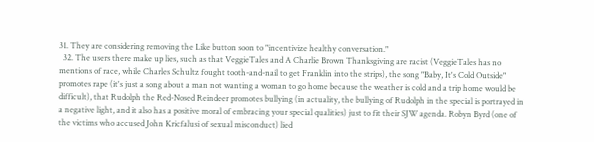31. They are considering removing the Like button soon to "incentivize healthy conversation."
  32. The users there make up lies, such as that VeggieTales and A Charlie Brown Thanksgiving are racist (VeggieTales has no mentions of race, while Charles Schultz fought tooth-and-nail to get Franklin into the strips), the song "Baby, It's Cold Outside" promotes rape (it's just a song about a man not wanting a woman to go home because the weather is cold and a trip home would be difficult), that Rudolph the Red-Nosed Reindeer promotes bullying (in actuality, the bullying of Rudolph in the special is portrayed in a negative light, and it also has a positive moral of embracing your special qualities) just to fit their SJW agenda. Robyn Byrd (one of the victims who accused John Kricfalusi of sexual misconduct) lied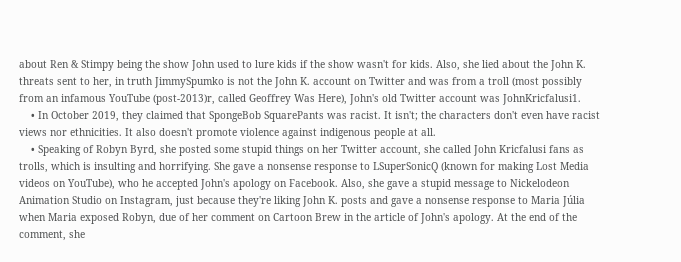about Ren & Stimpy being the show John used to lure kids if the show wasn't for kids. Also, she lied about the John K. threats sent to her, in truth JimmySpumko is not the John K. account on Twitter and was from a troll (most possibly from an infamous YouTube (post-2013)r, called Geoffrey Was Here), John's old Twitter account was JohnKricfalusi1.
    • In October 2019, they claimed that SpongeBob SquarePants was racist. It isn't; the characters don't even have racist views nor ethnicities. It also doesn't promote violence against indigenous people at all.
    • Speaking of Robyn Byrd, she posted some stupid things on her Twitter account, she called John Kricfalusi fans as trolls, which is insulting and horrifying. She gave a nonsense response to LSuperSonicQ (known for making Lost Media videos on YouTube), who he accepted John's apology on Facebook. Also, she gave a stupid message to Nickelodeon Animation Studio on Instagram, just because they're liking John K. posts and gave a nonsense response to Maria Júlia when Maria exposed Robyn, due of her comment on Cartoon Brew in the article of John's apology. At the end of the comment, she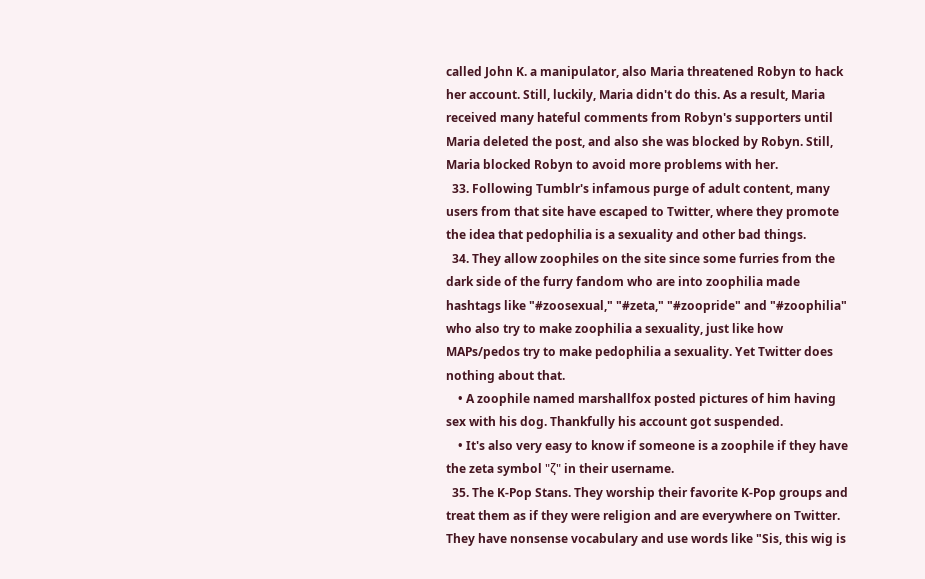called John K. a manipulator, also Maria threatened Robyn to hack her account. Still, luckily, Maria didn't do this. As a result, Maria received many hateful comments from Robyn's supporters until Maria deleted the post, and also she was blocked by Robyn. Still, Maria blocked Robyn to avoid more problems with her.
  33. Following Tumblr's infamous purge of adult content, many users from that site have escaped to Twitter, where they promote the idea that pedophilia is a sexuality and other bad things.
  34. They allow zoophiles on the site since some furries from the dark side of the furry fandom who are into zoophilia made hashtags like "#zoosexual," "#zeta," "#zoopride" and "#zoophilia" who also try to make zoophilia a sexuality, just like how MAPs/pedos try to make pedophilia a sexuality. Yet Twitter does nothing about that.
    • A zoophile named marshallfox posted pictures of him having sex with his dog. Thankfully his account got suspended.
    • It's also very easy to know if someone is a zoophile if they have the zeta symbol "ζ" in their username.
  35. The K-Pop Stans. They worship their favorite K-Pop groups and treat them as if they were religion and are everywhere on Twitter. They have nonsense vocabulary and use words like "Sis, this wig is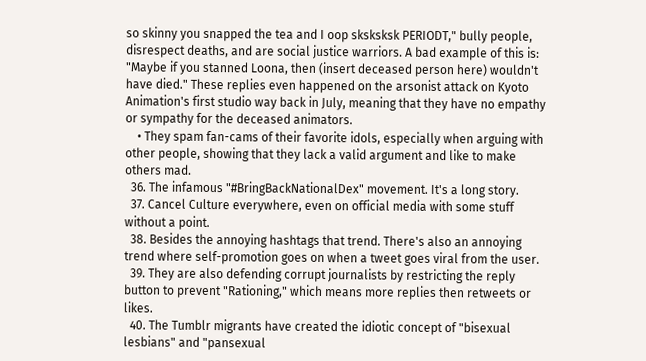so skinny you snapped the tea and I oop sksksksk PERIODT," bully people, disrespect deaths, and are social justice warriors. A bad example of this is: "Maybe if you stanned Loona, then (insert deceased person here) wouldn't have died." These replies even happened on the arsonist attack on Kyoto Animation's first studio way back in July, meaning that they have no empathy or sympathy for the deceased animators.
    • They spam fan-cams of their favorite idols, especially when arguing with other people, showing that they lack a valid argument and like to make others mad.
  36. The infamous "#BringBackNationalDex" movement. It's a long story.
  37. Cancel Culture everywhere, even on official media with some stuff without a point.
  38. Besides the annoying hashtags that trend. There's also an annoying trend where self-promotion goes on when a tweet goes viral from the user.
  39. They are also defending corrupt journalists by restricting the reply button to prevent "Rationing," which means more replies then retweets or likes.
  40. The Tumblr migrants have created the idiotic concept of "bisexual lesbians" and "pansexual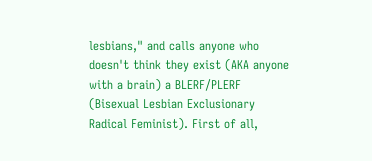lesbians," and calls anyone who doesn't think they exist (AKA anyone with a brain) a BLERF/PLERF (Bisexual Lesbian Exclusionary Radical Feminist). First of all,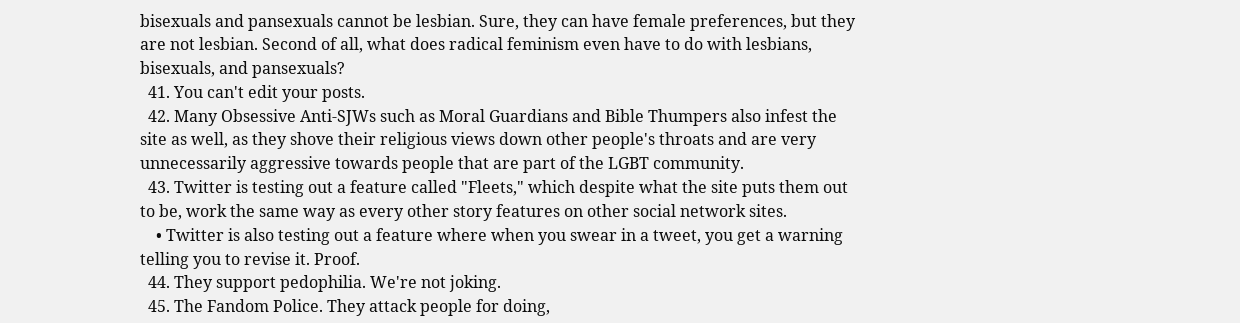bisexuals and pansexuals cannot be lesbian. Sure, they can have female preferences, but they are not lesbian. Second of all, what does radical feminism even have to do with lesbians, bisexuals, and pansexuals?
  41. You can't edit your posts.
  42. Many Obsessive Anti-SJWs such as Moral Guardians and Bible Thumpers also infest the site as well, as they shove their religious views down other people's throats and are very unnecessarily aggressive towards people that are part of the LGBT community.
  43. Twitter is testing out a feature called "Fleets," which despite what the site puts them out to be, work the same way as every other story features on other social network sites.
    • Twitter is also testing out a feature where when you swear in a tweet, you get a warning telling you to revise it. Proof.
  44. They support pedophilia. We're not joking.
  45. The Fandom Police. They attack people for doing,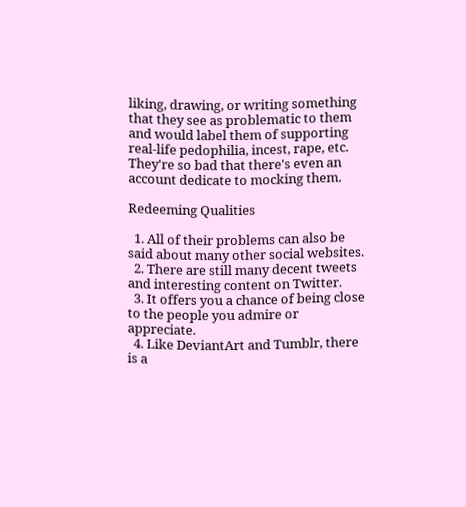liking, drawing, or writing something that they see as problematic to them and would label them of supporting real-life pedophilia, incest, rape, etc. They're so bad that there's even an account dedicate to mocking them.

Redeeming Qualities

  1. All of their problems can also be said about many other social websites.
  2. There are still many decent tweets and interesting content on Twitter.
  3. It offers you a chance of being close to the people you admire or appreciate.
  4. Like DeviantArt and Tumblr, there is a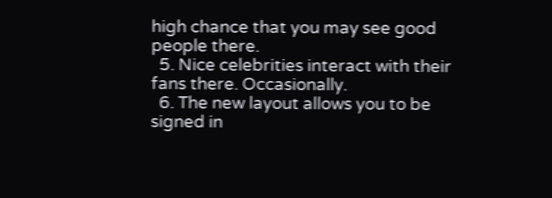high chance that you may see good people there.
  5. Nice celebrities interact with their fans there. Occasionally.
  6. The new layout allows you to be signed in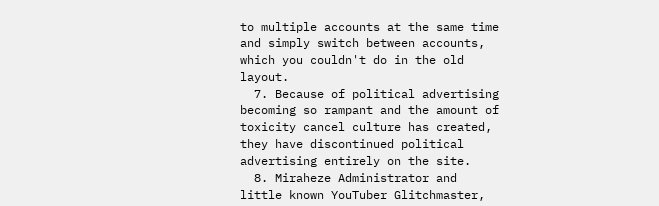to multiple accounts at the same time and simply switch between accounts, which you couldn't do in the old layout.
  7. Because of political advertising becoming so rampant and the amount of toxicity cancel culture has created, they have discontinued political advertising entirely on the site.
  8. Miraheze Administrator and little known YouTuber Glitchmaster,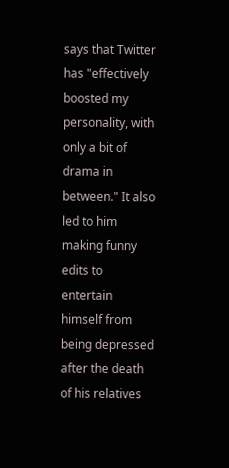says that Twitter has "effectively boosted my personality, with only a bit of drama in between." It also led to him making funny edits to entertain himself from being depressed after the death of his relatives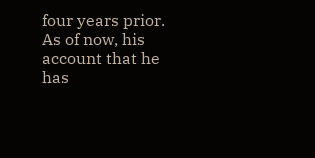four years prior. As of now, his account that he has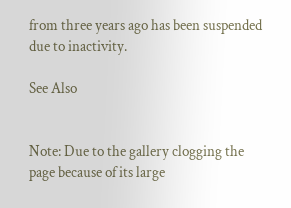from three years ago has been suspended due to inactivity.

See Also


Note: Due to the gallery clogging the page because of its large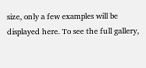size, only a few examples will be displayed here. To see the full gallery,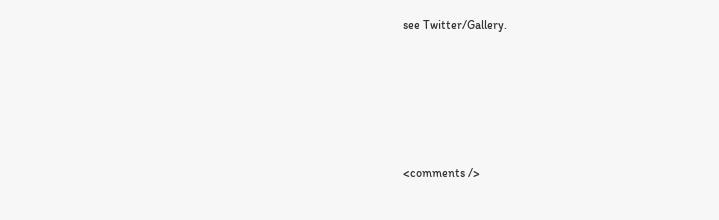see Twitter/Gallery.





<comments />